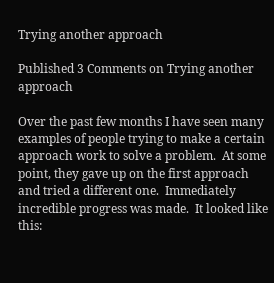Trying another approach

Published 3 Comments on Trying another approach

Over the past few months I have seen many examples of people trying to make a certain approach work to solve a problem.  At some point, they gave up on the first approach and tried a different one.  Immediately incredible progress was made.  It looked like this: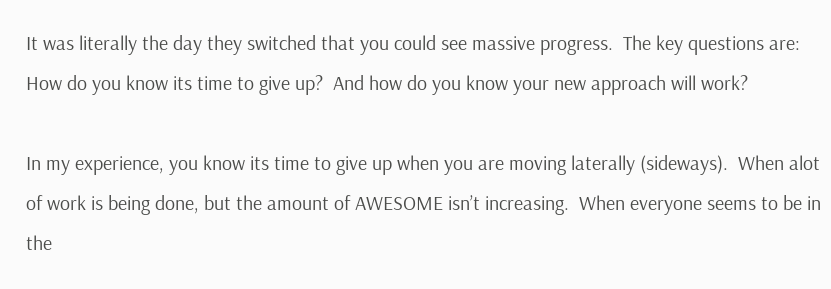It was literally the day they switched that you could see massive progress.  The key questions are:  How do you know its time to give up?  And how do you know your new approach will work?

In my experience, you know its time to give up when you are moving laterally (sideways).  When alot of work is being done, but the amount of AWESOME isn’t increasing.  When everyone seems to be in the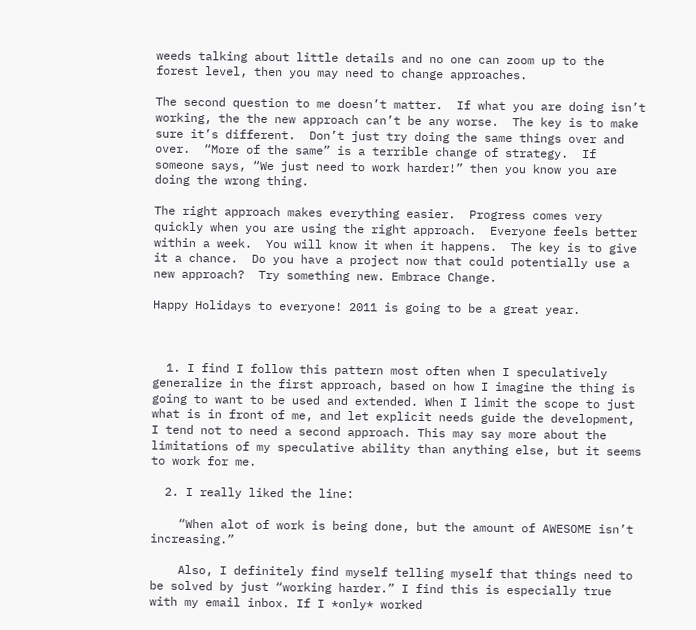weeds talking about little details and no one can zoom up to the forest level, then you may need to change approaches.

The second question to me doesn’t matter.  If what you are doing isn’t working, the the new approach can’t be any worse.  The key is to make sure it’s different.  Don’t just try doing the same things over and over.  “More of the same” is a terrible change of strategy.  If someone says, “We just need to work harder!” then you know you are doing the wrong thing.

The right approach makes everything easier.  Progress comes very quickly when you are using the right approach.  Everyone feels better within a week.  You will know it when it happens.  The key is to give it a chance.  Do you have a project now that could potentially use a new approach?  Try something new. Embrace Change.

Happy Holidays to everyone! 2011 is going to be a great year.



  1. I find I follow this pattern most often when I speculatively generalize in the first approach, based on how I imagine the thing is going to want to be used and extended. When I limit the scope to just what is in front of me, and let explicit needs guide the development, I tend not to need a second approach. This may say more about the limitations of my speculative ability than anything else, but it seems to work for me.

  2. I really liked the line:

    “When alot of work is being done, but the amount of AWESOME isn’t increasing.”

    Also, I definitely find myself telling myself that things need to be solved by just “working harder.” I find this is especially true with my email inbox. If I *only* worked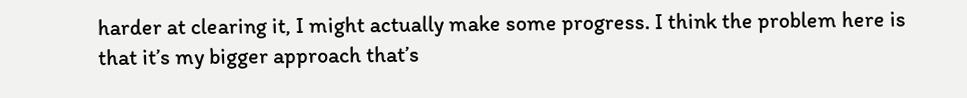harder at clearing it, I might actually make some progress. I think the problem here is that it’s my bigger approach that’s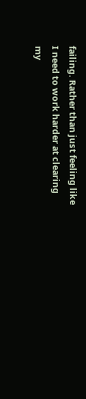failing. Rather than just feeling like I need to work harder at clearing my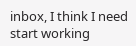inbox, I think I need start working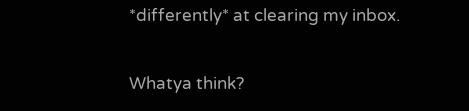*differently* at clearing my inbox.

Whatya think?